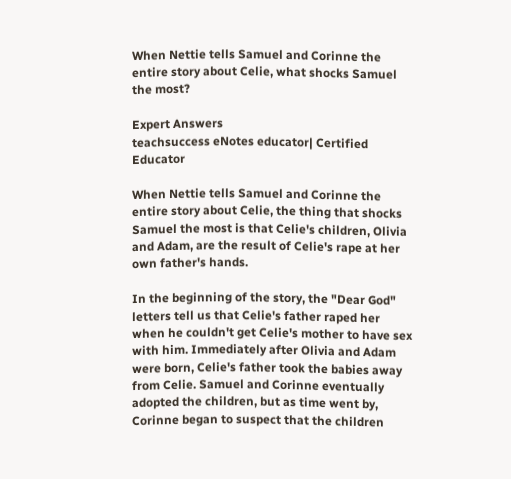When Nettie tells Samuel and Corinne the entire story about Celie, what shocks Samuel the most?

Expert Answers
teachsuccess eNotes educator| Certified Educator

When Nettie tells Samuel and Corinne the entire story about Celie, the thing that shocks Samuel the most is that Celie's children, Olivia and Adam, are the result of Celie's rape at her own father's hands.

In the beginning of the story, the "Dear God" letters tell us that Celie's father raped her when he couldn't get Celie's mother to have sex with him. Immediately after Olivia and Adam were born, Celie's father took the babies away from Celie. Samuel and Corinne eventually adopted the children, but as time went by, Corinne began to suspect that the children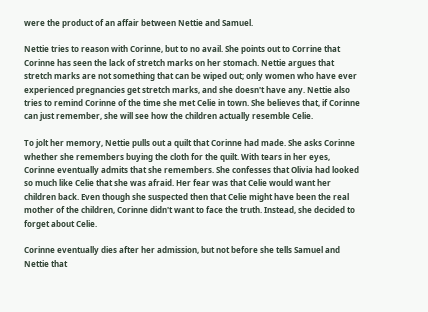were the product of an affair between Nettie and Samuel.

Nettie tries to reason with Corinne, but to no avail. She points out to Corrine that Corinne has seen the lack of stretch marks on her stomach. Nettie argues that stretch marks are not something that can be wiped out; only women who have ever experienced pregnancies get stretch marks, and she doesn't have any. Nettie also tries to remind Corinne of the time she met Celie in town. She believes that, if Corinne can just remember, she will see how the children actually resemble Celie.

To jolt her memory, Nettie pulls out a quilt that Corinne had made. She asks Corinne whether she remembers buying the cloth for the quilt. With tears in her eyes, Corinne eventually admits that she remembers. She confesses that Olivia had looked so much like Celie that she was afraid. Her fear was that Celie would want her children back. Even though she suspected then that Celie might have been the real mother of the children, Corinne didn't want to face the truth. Instead, she decided to forget about Celie.

Corinne eventually dies after her admission, but not before she tells Samuel and Nettie that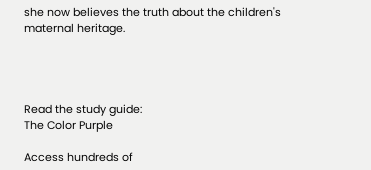she now believes the truth about the children's maternal heritage.




Read the study guide:
The Color Purple

Access hundreds of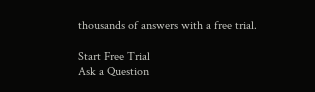thousands of answers with a free trial.

Start Free Trial
Ask a Question